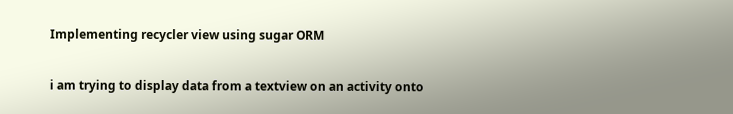Implementing recycler view using sugar ORM

i am trying to display data from a textview on an activity onto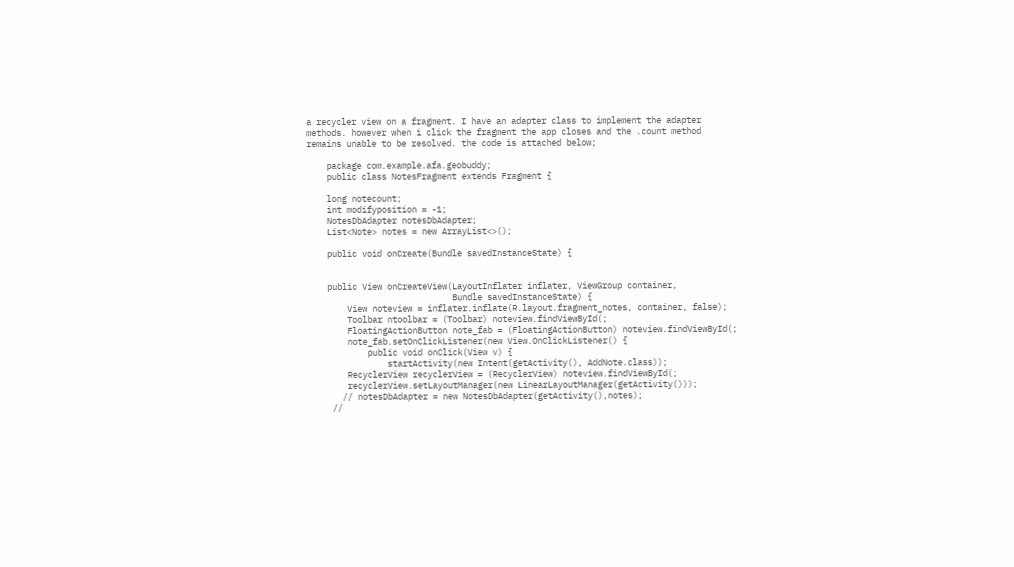a recycler view on a fragment. I have an adapter class to implement the adapter methods. however when i click the fragment the app closes and the .count method remains unable to be resolved. the code is attached below;

    package com.example.afa.geobuddy;
    public class NotesFragment extends Fragment {

    long notecount;
    int modifyposition = -1;
    NotesDbAdapter notesDbAdapter;
    List<Note> notes = new ArrayList<>();

    public void onCreate(Bundle savedInstanceState) {


    public View onCreateView(LayoutInflater inflater, ViewGroup container,
                             Bundle savedInstanceState) {
        View noteview = inflater.inflate(R.layout.fragment_notes, container, false);
        Toolbar ntoolbar = (Toolbar) noteview.findViewById(;
        FloatingActionButton note_fab = (FloatingActionButton) noteview.findViewById(;
        note_fab.setOnClickListener(new View.OnClickListener() {
            public void onClick(View v) {
                startActivity(new Intent(getActivity(), AddNote.class));
        RecyclerView recyclerView = (RecyclerView) noteview.findViewById(;
        recyclerView.setLayoutManager(new LinearLayoutManager(getActivity()));
       // notesDbAdapter = new NotesDbAdapter(getActivity(),notes);
     //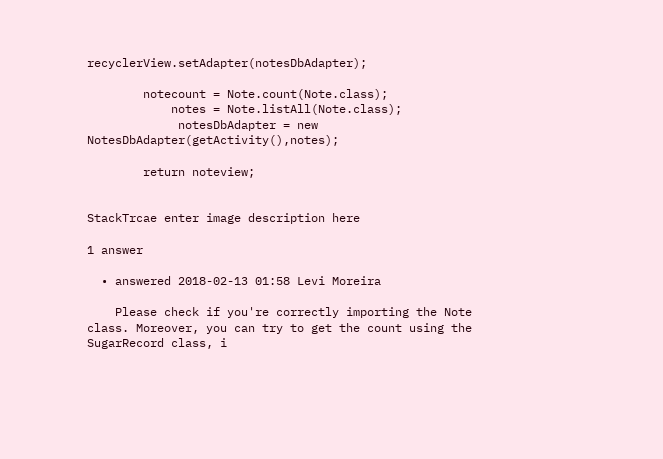recyclerView.setAdapter(notesDbAdapter);

        notecount = Note.count(Note.class);
            notes = Note.listAll(Note.class);
             notesDbAdapter = new NotesDbAdapter(getActivity(),notes);

        return noteview;


StackTrcae enter image description here

1 answer

  • answered 2018-02-13 01:58 Levi Moreira

    Please check if you're correctly importing the Note class. Moreover, you can try to get the count using the SugarRecord class, i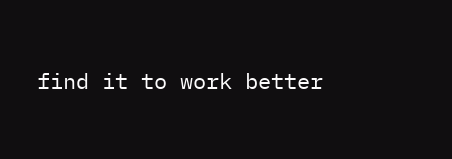find it to work better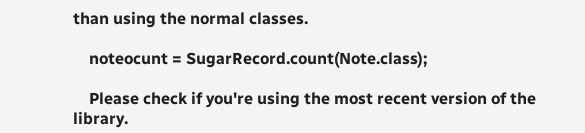than using the normal classes.

    noteocunt = SugarRecord.count(Note.class);

    Please check if you're using the most recent version of the library.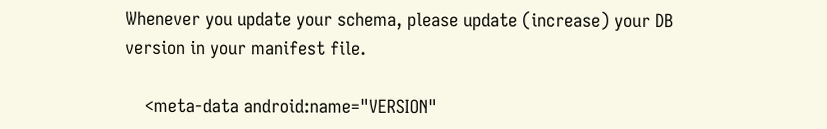Whenever you update your schema, please update (increase) your DB version in your manifest file.

    <meta-data android:name="VERSION"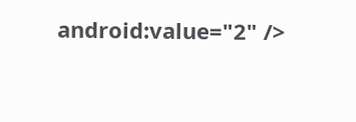android:value="2" />